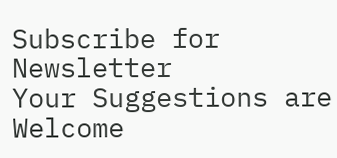Subscribe for Newsletter
Your Suggestions are Welcome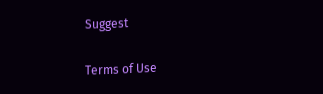Suggest

Terms of Use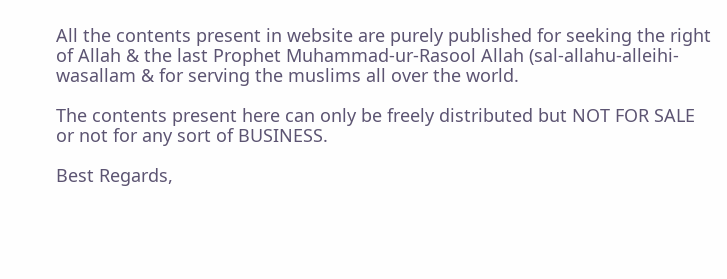All the contents present in website are purely published for seeking the right of Allah & the last Prophet Muhammad-ur-Rasool Allah (sal-allahu-alleihi-wasallam & for serving the muslims all over the world.

The contents present here can only be freely distributed but NOT FOR SALE or not for any sort of BUSINESS.

Best Regards,